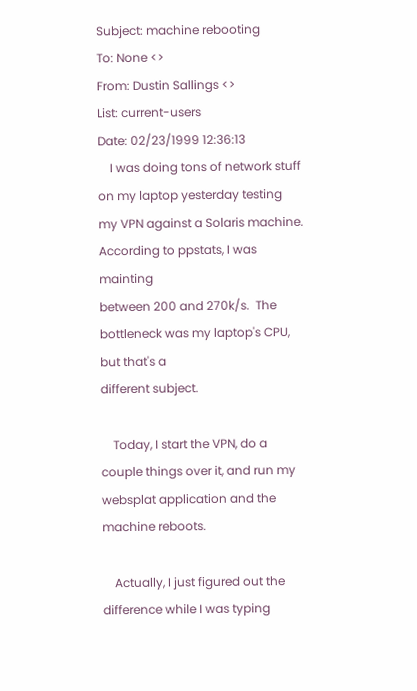Subject: machine rebooting
To: None <>
From: Dustin Sallings <>
List: current-users
Date: 02/23/1999 12:36:13
    I was doing tons of network stuff on my laptop yesterday testing
my VPN against a Solaris machine.  According to ppstats, I was mainting
between 200 and 270k/s.  The bottleneck was my laptop's CPU, but that's a
different subject.

    Today, I start the VPN, do a couple things over it, and run my
websplat application and the machine reboots.

    Actually, I just figured out the difference while I was typing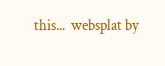this...  websplat by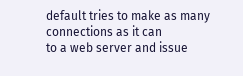default tries to make as many connections as it can
to a web server and issue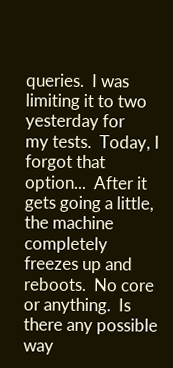queries.  I was limiting it to two yesterday for
my tests.  Today, I forgot that option...  After it gets going a little,
the machine completely freezes up and reboots.  No core or anything.  Is
there any possible way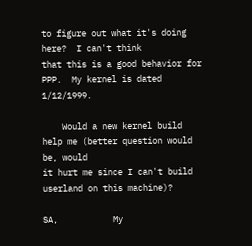to figure out what it's doing here?  I can't think
that this is a good behavior for PPP.  My kernel is dated 1/12/1999.

    Would a new kernel build help me (better question would be, would
it hurt me since I can't build userland on this machine)?

SA,           My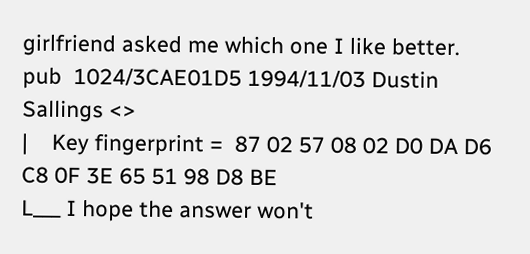girlfriend asked me which one I like better.
pub  1024/3CAE01D5 1994/11/03 Dustin Sallings <>
|    Key fingerprint =  87 02 57 08 02 D0 DA D6  C8 0F 3E 65 51 98 D8 BE
L___ I hope the answer won't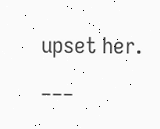upset her. ___